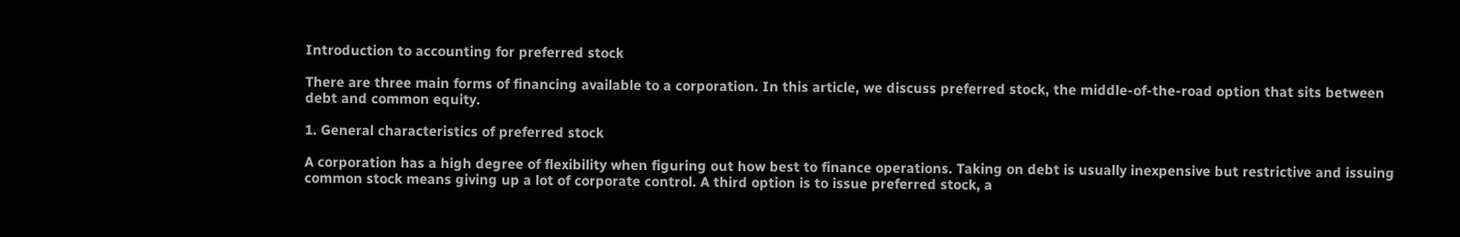Introduction to accounting for preferred stock

There are three main forms of financing available to a corporation. In this article, we discuss preferred stock, the middle-of-the-road option that sits between debt and common equity.

1. General characteristics of preferred stock

A corporation has a high degree of flexibility when figuring out how best to finance operations. Taking on debt is usually inexpensive but restrictive and issuing common stock means giving up a lot of corporate control. A third option is to issue preferred stock, a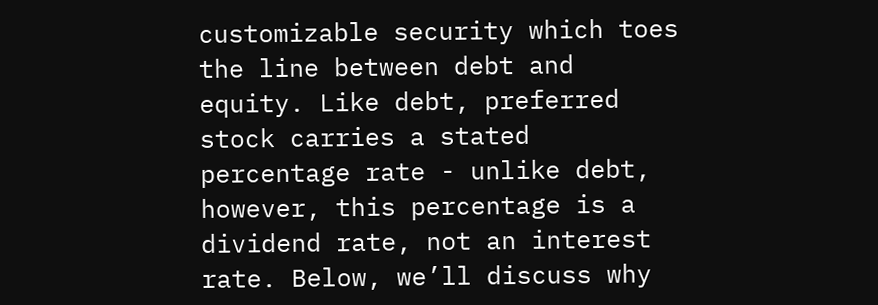customizable security which toes the line between debt and equity. Like debt, preferred stock carries a stated percentage rate - unlike debt, however, this percentage is a dividend rate, not an interest rate. Below, we’ll discuss why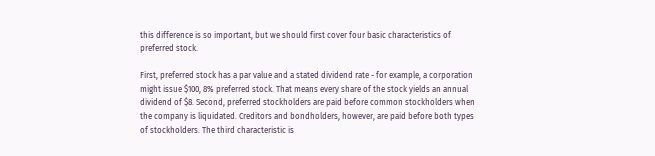this difference is so important, but we should first cover four basic characteristics of preferred stock.

First, preferred stock has a par value and a stated dividend rate - for example, a corporation might issue $100, 8% preferred stock. That means every share of the stock yields an annual dividend of $8. Second, preferred stockholders are paid before common stockholders when the company is liquidated. Creditors and bondholders, however, are paid before both types of stockholders. The third characteristic is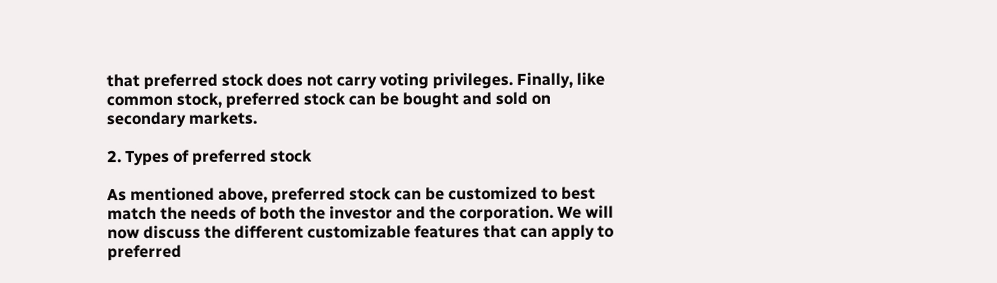that preferred stock does not carry voting privileges. Finally, like common stock, preferred stock can be bought and sold on secondary markets.

2. Types of preferred stock

As mentioned above, preferred stock can be customized to best match the needs of both the investor and the corporation. We will now discuss the different customizable features that can apply to preferred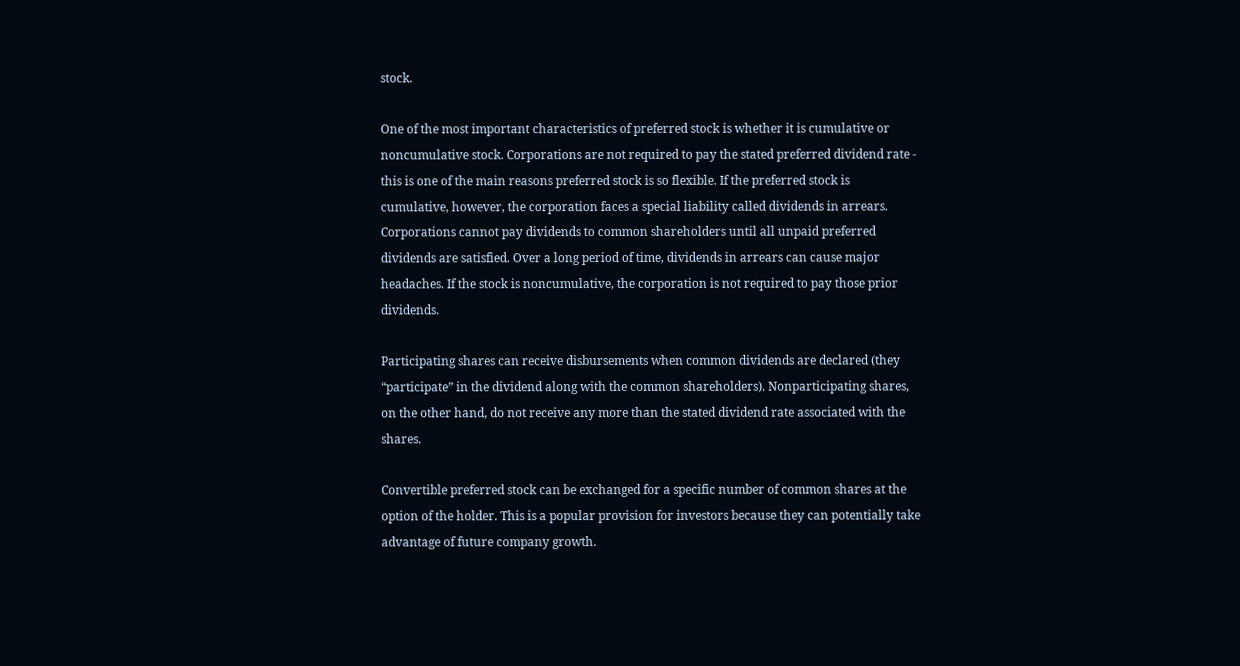stock.

One of the most important characteristics of preferred stock is whether it is cumulative or noncumulative stock. Corporations are not required to pay the stated preferred dividend rate - this is one of the main reasons preferred stock is so flexible. If the preferred stock is cumulative, however, the corporation faces a special liability called dividends in arrears. Corporations cannot pay dividends to common shareholders until all unpaid preferred dividends are satisfied. Over a long period of time, dividends in arrears can cause major headaches. If the stock is noncumulative, the corporation is not required to pay those prior dividends.

Participating shares can receive disbursements when common dividends are declared (they “participate” in the dividend along with the common shareholders). Nonparticipating shares, on the other hand, do not receive any more than the stated dividend rate associated with the shares.

Convertible preferred stock can be exchanged for a specific number of common shares at the option of the holder. This is a popular provision for investors because they can potentially take advantage of future company growth.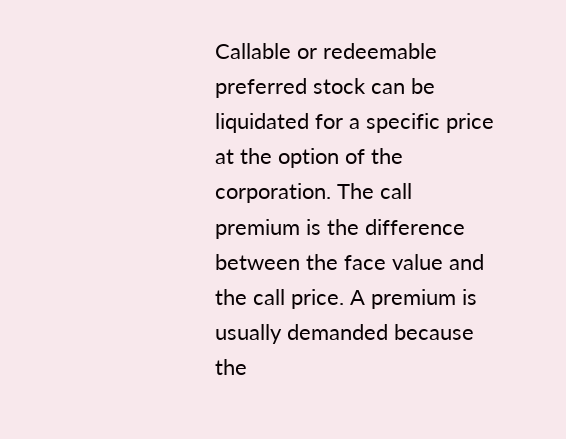Callable or redeemable preferred stock can be liquidated for a specific price at the option of the corporation. The call premium is the difference between the face value and the call price. A premium is usually demanded because the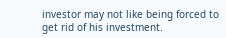investor may not like being forced to get rid of his investment.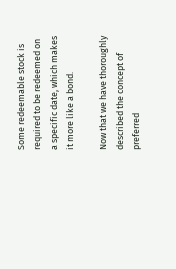Some redeemable stock is required to be redeemed on a specific date, which makes it more like a bond.

Now that we have thoroughly described the concept of preferred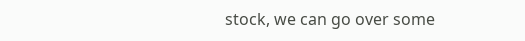stock, we can go over some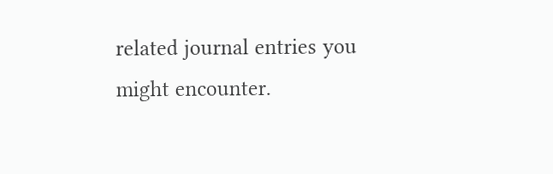related journal entries you might encounter.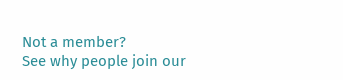Not a member?
See why people join our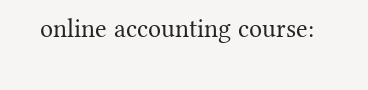online accounting course: